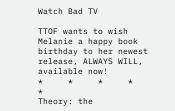Watch Bad TV

TTOF wants to wish Melanie a happy book birthday to her newest release, ALWAYS WILL, available now!
*     *     *     *     *
Theory: the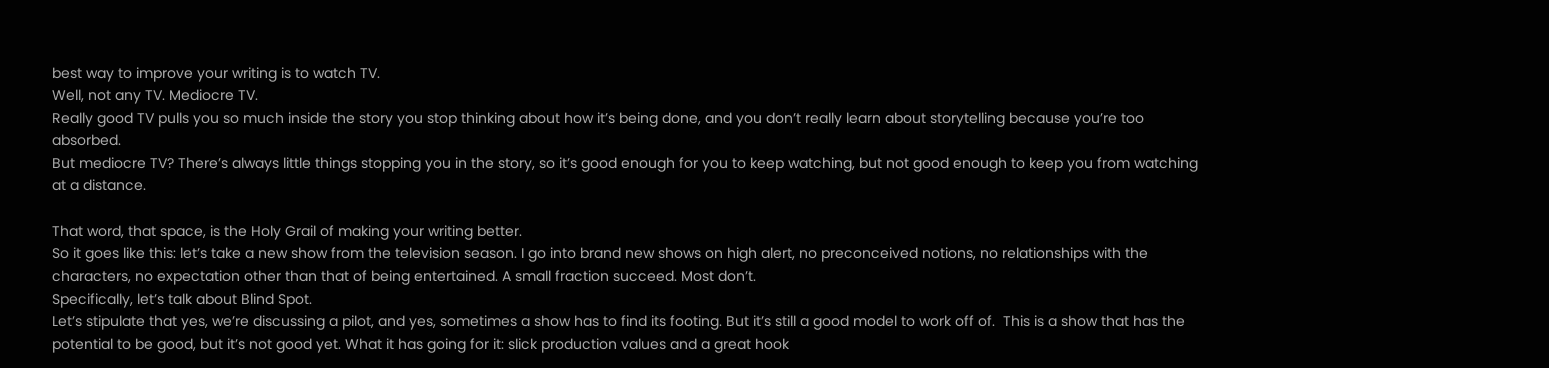best way to improve your writing is to watch TV.
Well, not any TV. Mediocre TV.
Really good TV pulls you so much inside the story you stop thinking about how it’s being done, and you don’t really learn about storytelling because you’re too absorbed.
But mediocre TV? There’s always little things stopping you in the story, so it’s good enough for you to keep watching, but not good enough to keep you from watching at a distance.

That word, that space, is the Holy Grail of making your writing better.
So it goes like this: let’s take a new show from the television season. I go into brand new shows on high alert, no preconceived notions, no relationships with the characters, no expectation other than that of being entertained. A small fraction succeed. Most don’t.
Specifically, let’s talk about Blind Spot.
Let’s stipulate that yes, we’re discussing a pilot, and yes, sometimes a show has to find its footing. But it’s still a good model to work off of.  This is a show that has the potential to be good, but it’s not good yet. What it has going for it: slick production values and a great hook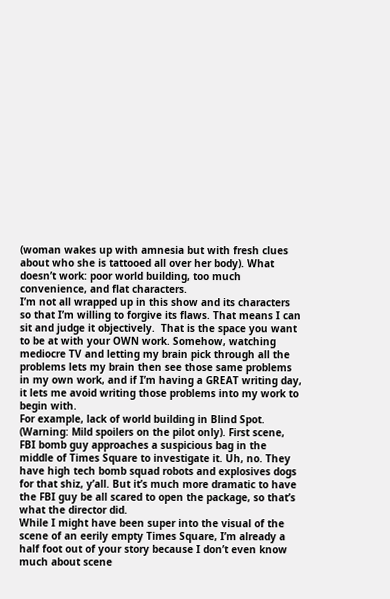(woman wakes up with amnesia but with fresh clues about who she is tattooed all over her body). What doesn’t work: poor world building, too much convenience, and flat characters.
I’m not all wrapped up in this show and its characters so that I’m willing to forgive its flaws. That means I can sit and judge it objectively.  That is the space you want to be at with your OWN work. Somehow, watching mediocre TV and letting my brain pick through all the problems lets my brain then see those same problems in my own work, and if I’m having a GREAT writing day, it lets me avoid writing those problems into my work to begin with.
For example, lack of world building in Blind Spot. (Warning: Mild spoilers on the pilot only). First scene, FBI bomb guy approaches a suspicious bag in the middle of Times Square to investigate it. Uh, no. They have high tech bomb squad robots and explosives dogs for that shiz, y’all. But it’s much more dramatic to have the FBI guy be all scared to open the package, so that’s what the director did.
While I might have been super into the visual of the scene of an eerily empty Times Square, I’m already a half foot out of your story because I don’t even know much about scene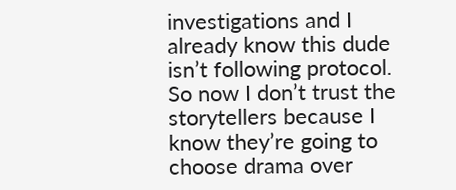investigations and I already know this dude isn’t following protocol. So now I don’t trust the storytellers because I know they’re going to choose drama over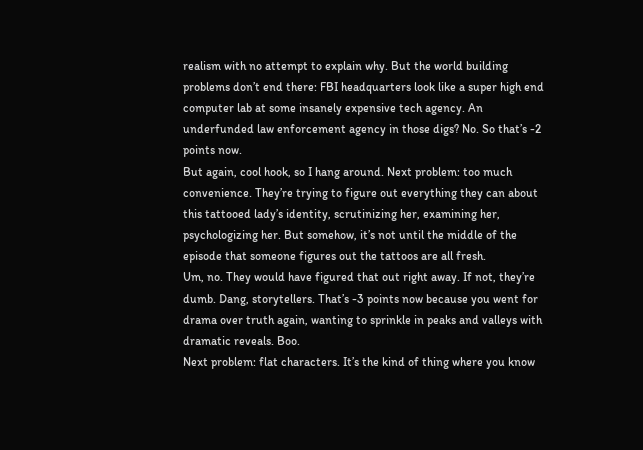realism with no attempt to explain why. But the world building problems don’t end there: FBI headquarters look like a super high end computer lab at some insanely expensive tech agency. An underfunded law enforcement agency in those digs? No. So that’s -2 points now.
But again, cool hook, so I hang around. Next problem: too much convenience. They’re trying to figure out everything they can about this tattooed lady’s identity, scrutinizing her, examining her, psychologizing her. But somehow, it’s not until the middle of the episode that someone figures out the tattoos are all fresh.
Um, no. They would have figured that out right away. If not, they’re dumb. Dang, storytellers. That’s -3 points now because you went for drama over truth again, wanting to sprinkle in peaks and valleys with dramatic reveals. Boo.
Next problem: flat characters. It’s the kind of thing where you know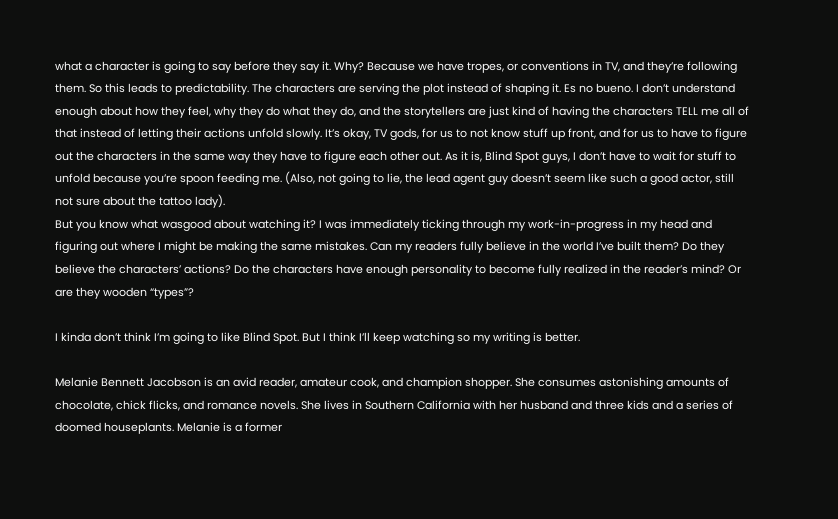what a character is going to say before they say it. Why? Because we have tropes, or conventions in TV, and they’re following them. So this leads to predictability. The characters are serving the plot instead of shaping it. Es no bueno. I don’t understand enough about how they feel, why they do what they do, and the storytellers are just kind of having the characters TELL me all of that instead of letting their actions unfold slowly. It’s okay, TV gods, for us to not know stuff up front, and for us to have to figure out the characters in the same way they have to figure each other out. As it is, Blind Spot guys, I don’t have to wait for stuff to unfold because you’re spoon feeding me. (Also, not going to lie, the lead agent guy doesn’t seem like such a good actor, still not sure about the tattoo lady).
But you know what wasgood about watching it? I was immediately ticking through my work-in-progress in my head and figuring out where I might be making the same mistakes. Can my readers fully believe in the world I’ve built them? Do they believe the characters’ actions? Do the characters have enough personality to become fully realized in the reader’s mind? Or are they wooden “types”?

I kinda don’t think I’m going to like Blind Spot. But I think I’ll keep watching so my writing is better.

Melanie Bennett Jacobson is an avid reader, amateur cook, and champion shopper. She consumes astonishing amounts of chocolate, chick flicks, and romance novels. She lives in Southern California with her husband and three kids and a series of doomed houseplants. Melanie is a former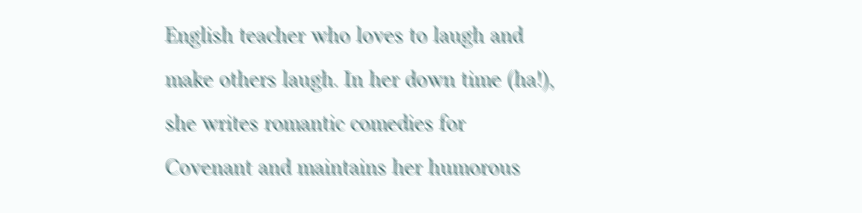English teacher who loves to laugh and make others laugh. In her down time (ha!), she writes romantic comedies for Covenant and maintains her humorous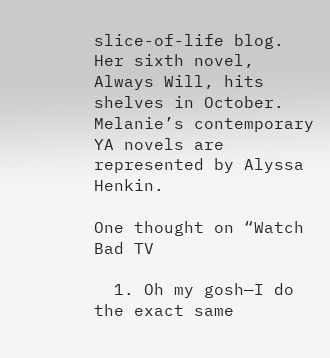slice-of-life blog. Her sixth novel, Always Will, hits shelves in October. Melanie’s contemporary YA novels are represented by Alyssa Henkin.

One thought on “Watch Bad TV

  1. Oh my gosh—I do the exact same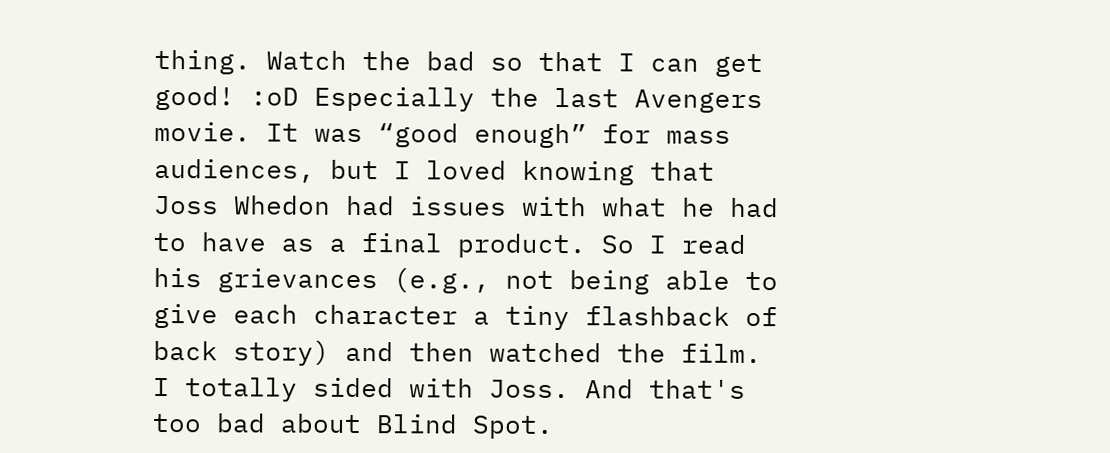thing. Watch the bad so that I can get good! :oD Especially the last Avengers movie. It was “good enough” for mass audiences, but I loved knowing that Joss Whedon had issues with what he had to have as a final product. So I read his grievances (e.g., not being able to give each character a tiny flashback of back story) and then watched the film. I totally sided with Joss. And that's too bad about Blind Spot.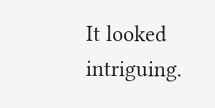It looked intriguing.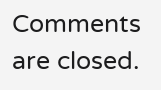Comments are closed.